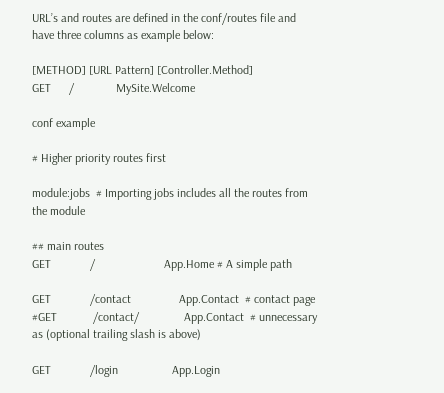URL’s and routes are defined in the conf/routes file and have three columns as example below:

[METHOD] [URL Pattern] [Controller.Method]
GET      /              MySite.Welcome

conf example

# Higher priority routes first

module:jobs  # Importing jobs includes all the routes from the module

## main routes
GET             /                       App.Home # A simple path

GET             /contact                App.Contact  # contact page
#GET            /contact/               App.Contact  # unnecessary as (optional trailing slash is above)

GET             /login                  App.Login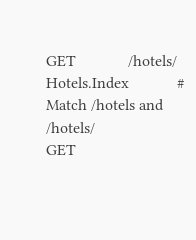GET             /hotels/                Hotels.Index            # Match /hotels and /hotels/
GET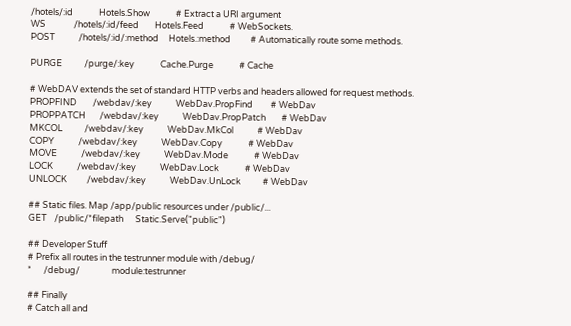/hotels/:id             Hotels.Show             # Extract a URI argument
WS              /hotels/:id/feed        Hotels.Feed             # WebSockets.
POST            /hotels/:id/:method     Hotels.:method          # Automatically route some methods.

PURGE           /purge/:key             Cache.Purge             # Cache

# WebDAV extends the set of standard HTTP verbs and headers allowed for request methods.
PROPFIND        /webdav/:key            WebDav.PropFind         # WebDav
PROPPATCH       /webdav/:key            WebDav.PropPatch        # WebDav
MKCOL           /webdav/:key            WebDav.MkCol            # WebDav
COPY            /webdav/:key            WebDav.Copy             # WebDav
MOVE            /webdav/:key            WebDav.Mode             # WebDav
LOCK            /webdav/:key            WebDav.Lock             # WebDav
UNLOCK          /webdav/:key            WebDav.UnLock           # WebDav

## Static files. Map /app/public resources under /public/...
GET    /public/*filepath      Static.Serve("public")

## Developer Stuff
# Prefix all routes in the testrunner module with /debug/
*      /debug/                module:testrunner

## Finally
# Catch all and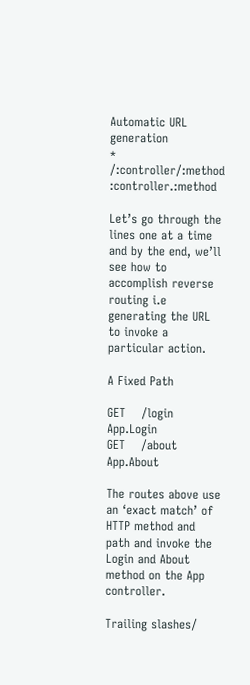Automatic URL generation
*      /:controller/:method   :controller.:method

Let’s go through the lines one at a time and by the end, we’ll see how to accomplish reverse routing i.e generating the URL to invoke a particular action.

A Fixed Path

GET    /login                 App.Login
GET    /about                 App.About

The routes above use an ‘exact match’ of HTTP method and path and invoke the Login and About method on the App controller.

Trailing slashes/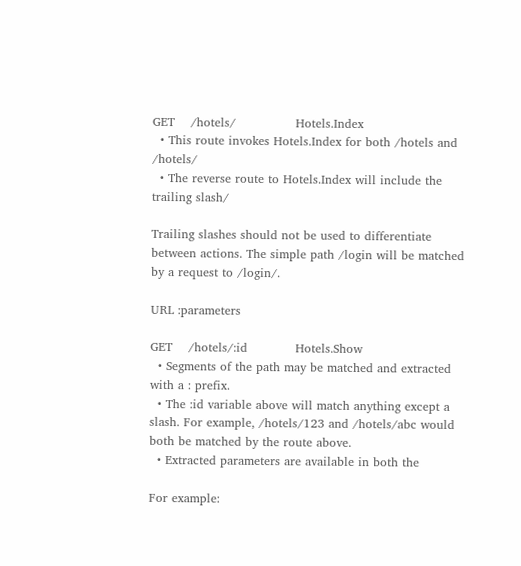GET    /hotels/               Hotels.Index
  • This route invokes Hotels.Index for both /hotels and /hotels/
  • The reverse route to Hotels.Index will include the trailing slash/

Trailing slashes should not be used to differentiate between actions. The simple path /login will be matched by a request to /login/.

URL :parameters

GET    /hotels/:id            Hotels.Show
  • Segments of the path may be matched and extracted with a : prefix.
  • The :id variable above will match anything except a slash. For example, /hotels/123 and /hotels/abc would both be matched by the route above.
  • Extracted parameters are available in both the

For example: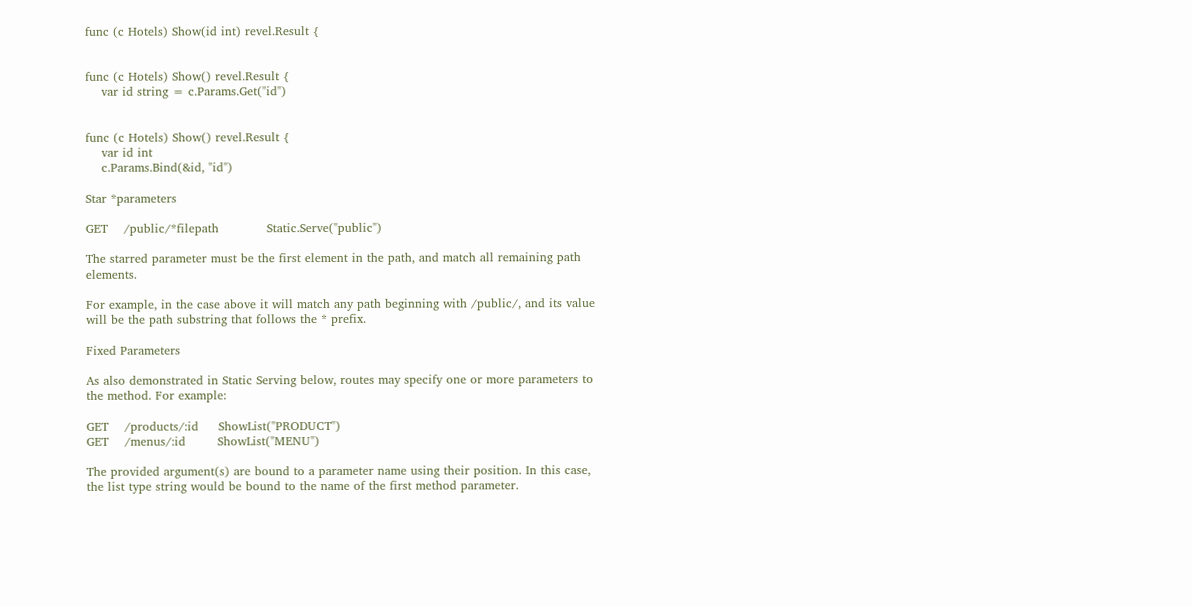func (c Hotels) Show(id int) revel.Result {


func (c Hotels) Show() revel.Result {
    var id string = c.Params.Get("id")


func (c Hotels) Show() revel.Result {
    var id int
    c.Params.Bind(&id, "id")

Star *parameters

GET    /public/*filepath            Static.Serve("public")

The starred parameter must be the first element in the path, and match all remaining path elements.

For example, in the case above it will match any path beginning with /public/, and its value will be the path substring that follows the * prefix.

Fixed Parameters

As also demonstrated in Static Serving below, routes may specify one or more parameters to the method. For example:

GET    /products/:id     ShowList("PRODUCT")
GET    /menus/:id        ShowList("MENU")

The provided argument(s) are bound to a parameter name using their position. In this case, the list type string would be bound to the name of the first method parameter.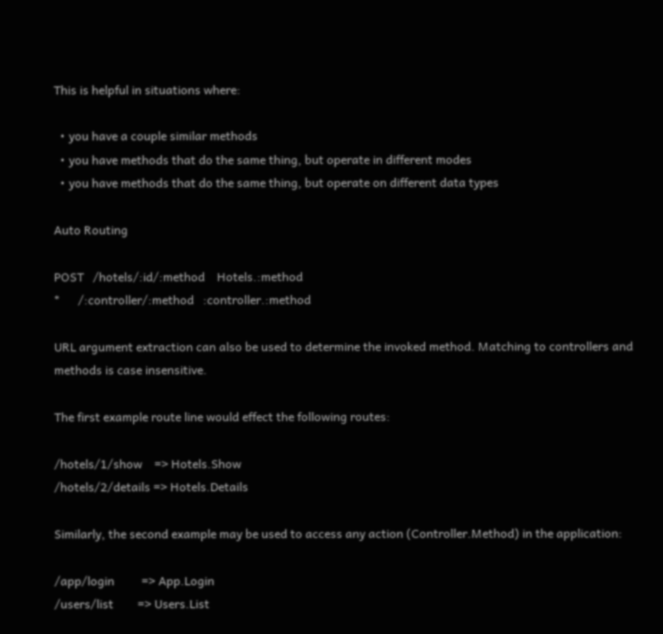This is helpful in situations where:

  • you have a couple similar methods
  • you have methods that do the same thing, but operate in different modes
  • you have methods that do the same thing, but operate on different data types

Auto Routing

POST   /hotels/:id/:method    Hotels.:method
*      /:controller/:method   :controller.:method

URL argument extraction can also be used to determine the invoked method. Matching to controllers and methods is case insensitive.

The first example route line would effect the following routes:

/hotels/1/show    => Hotels.Show
/hotels/2/details => Hotels.Details

Similarly, the second example may be used to access any action (Controller.Method) in the application:

/app/login         => App.Login
/users/list        => Users.List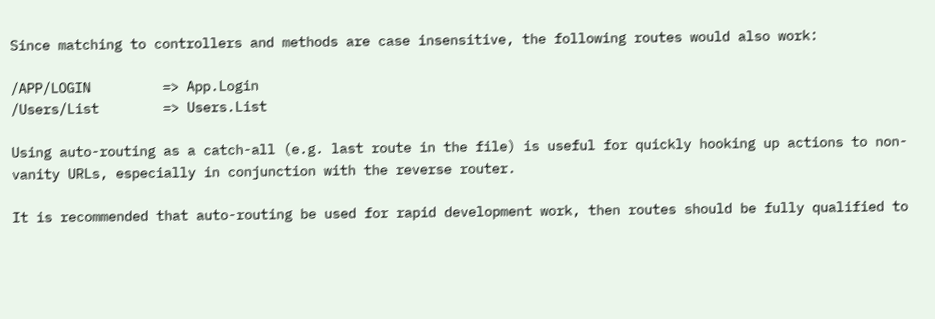Since matching to controllers and methods are case insensitive, the following routes would also work:

/APP/LOGIN         => App.Login
/Users/List        => Users.List

Using auto-routing as a catch-all (e.g. last route in the file) is useful for quickly hooking up actions to non-vanity URLs, especially in conjunction with the reverse router.

It is recommended that auto-routing be used for rapid development work, then routes should be fully qualified to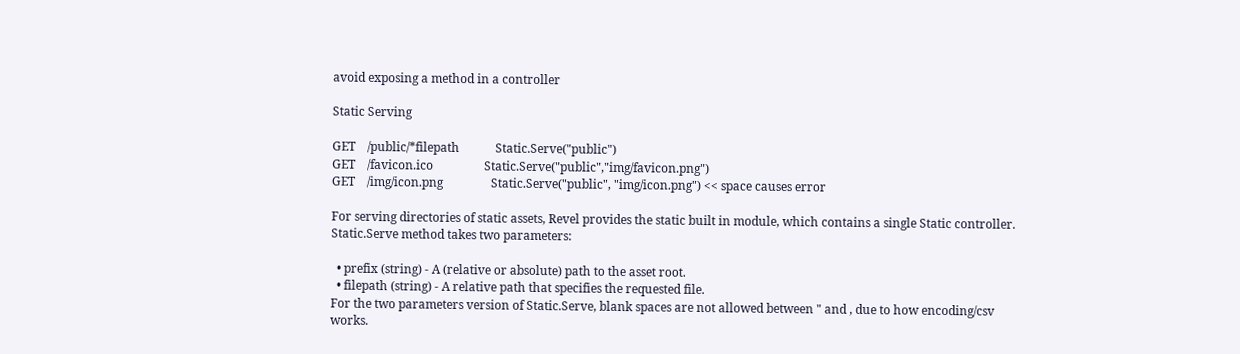avoid exposing a method in a controller

Static Serving

GET    /public/*filepath            Static.Serve("public")
GET    /favicon.ico                 Static.Serve("public","img/favicon.png")
GET    /img/icon.png                Static.Serve("public", "img/icon.png") << space causes error

For serving directories of static assets, Revel provides the static built in module, which contains a single Static controller. Static.Serve method takes two parameters:

  • prefix (string) - A (relative or absolute) path to the asset root.
  • filepath (string) - A relative path that specifies the requested file.
For the two parameters version of Static.Serve, blank spaces are not allowed between " and , due to how encoding/csv works.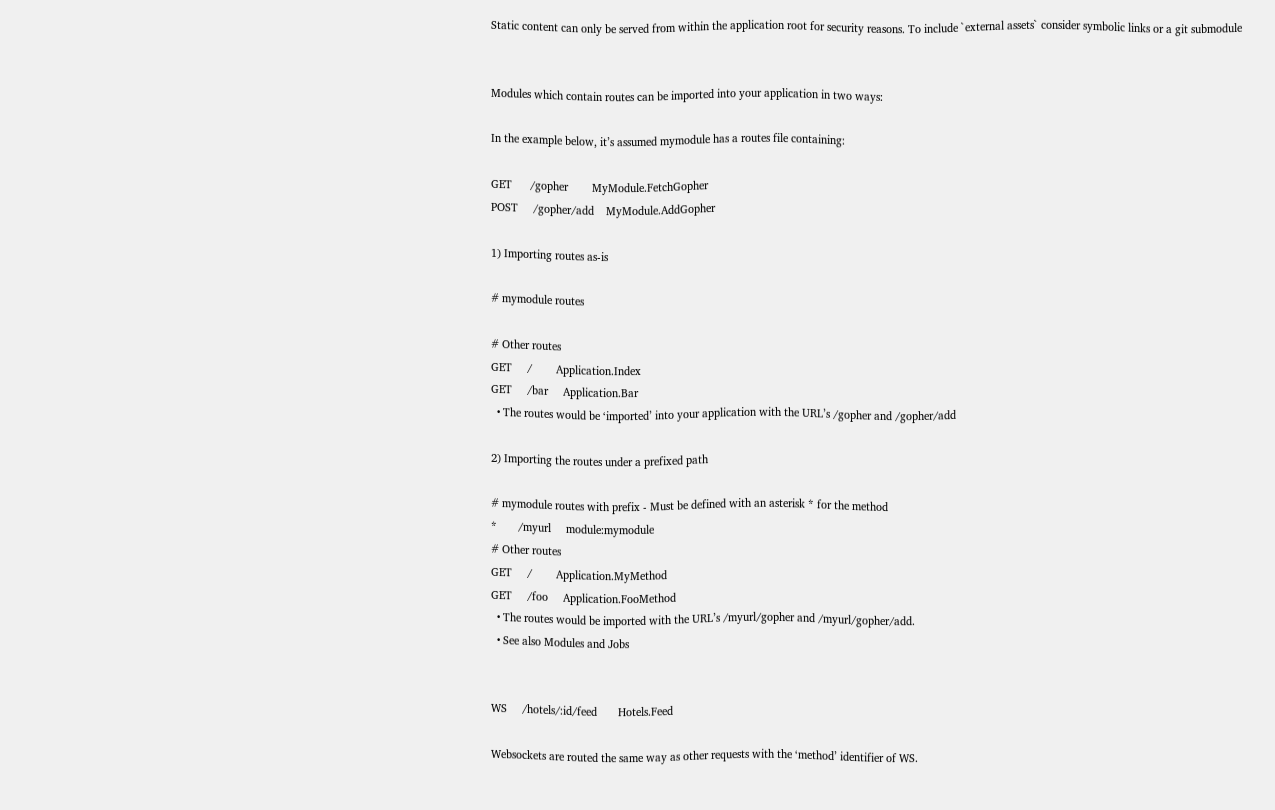Static content can only be served from within the application root for security reasons. To include `external assets` consider symbolic links or a git submodule


Modules which contain routes can be imported into your application in two ways:

In the example below, it’s assumed mymodule has a routes file containing:

GET      /gopher        MyModule.FetchGopher
POST     /gopher/add    MyModule.AddGopher

1) Importing routes as-is

# mymodule routes

# Other routes
GET     /        Application.Index
GET     /bar     Application.Bar
  • The routes would be ‘imported’ into your application with the URL’s /gopher and /gopher/add

2) Importing the routes under a prefixed path

# mymodule routes with prefix - Must be defined with an asterisk * for the method
*       /myurl     module:mymodule
# Other routes
GET     /        Application.MyMethod
GET     /foo     Application.FooMethod
  • The routes would be imported with the URL’s /myurl/gopher and /myurl/gopher/add.
  • See also Modules and Jobs


WS     /hotels/:id/feed       Hotels.Feed

Websockets are routed the same way as other requests with the ‘method’ identifier of WS.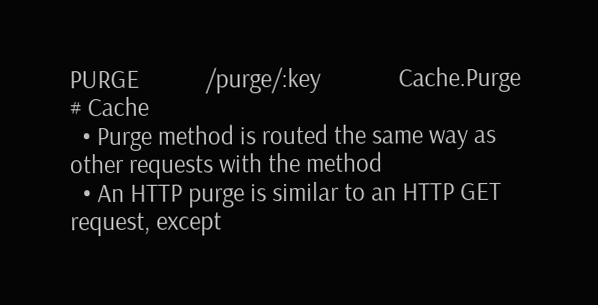PURGE           /purge/:key             Cache.Purge             # Cache
  • Purge method is routed the same way as other requests with the method
  • An HTTP purge is similar to an HTTP GET request, except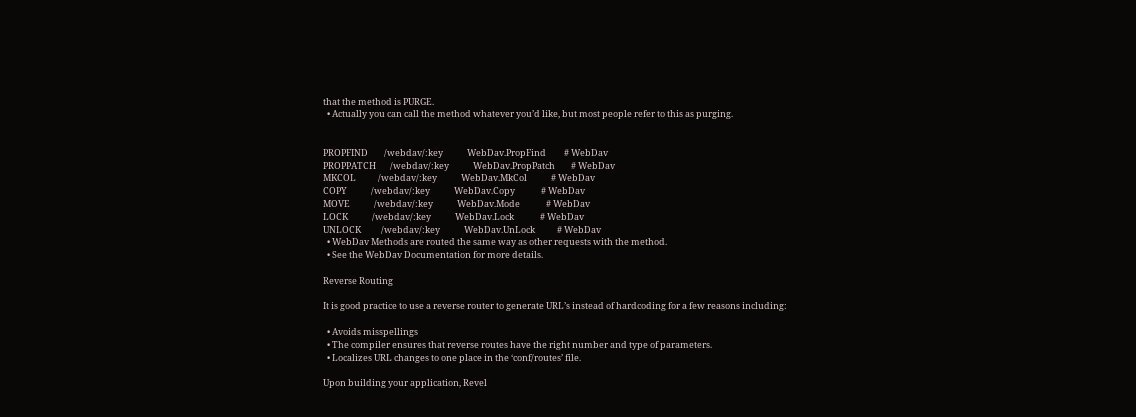that the method is PURGE.
  • Actually you can call the method whatever you’d like, but most people refer to this as purging.


PROPFIND        /webdav/:key            WebDav.PropFind         # WebDav
PROPPATCH       /webdav/:key            WebDav.PropPatch        # WebDav
MKCOL           /webdav/:key            WebDav.MkCol            # WebDav
COPY            /webdav/:key            WebDav.Copy             # WebDav
MOVE            /webdav/:key            WebDav.Mode             # WebDav
LOCK            /webdav/:key            WebDav.Lock             # WebDav
UNLOCK          /webdav/:key            WebDav.UnLock           # WebDav
  • WebDav Methods are routed the same way as other requests with the method.
  • See the WebDav Documentation for more details.

Reverse Routing

It is good practice to use a reverse router to generate URL’s instead of hardcoding for a few reasons including:

  • Avoids misspellings
  • The compiler ensures that reverse routes have the right number and type of parameters.
  • Localizes URL changes to one place in the ‘conf/routes’ file.

Upon building your application, Revel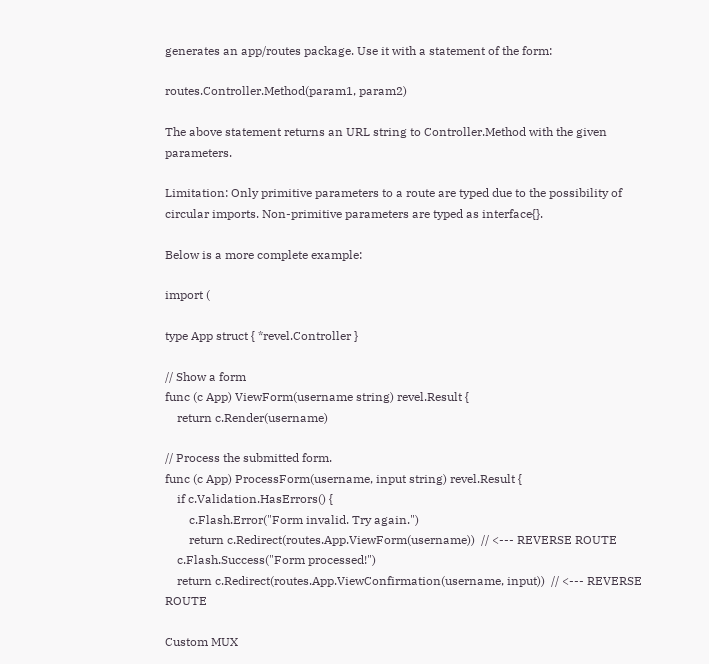generates an app/routes package. Use it with a statement of the form:

routes.Controller.Method(param1, param2)

The above statement returns an URL string to Controller.Method with the given parameters.

Limitation: Only primitive parameters to a route are typed due to the possibility of circular imports. Non-primitive parameters are typed as interface{}.

Below is a more complete example:

import (

type App struct { *revel.Controller }

// Show a form
func (c App) ViewForm(username string) revel.Result {
    return c.Render(username)

// Process the submitted form.
func (c App) ProcessForm(username, input string) revel.Result {
    if c.Validation.HasErrors() {
        c.Flash.Error("Form invalid. Try again.")
        return c.Redirect(routes.App.ViewForm(username))  // <--- REVERSE ROUTE
    c.Flash.Success("Form processed!")
    return c.Redirect(routes.App.ViewConfirmation(username, input))  // <--- REVERSE ROUTE

Custom MUX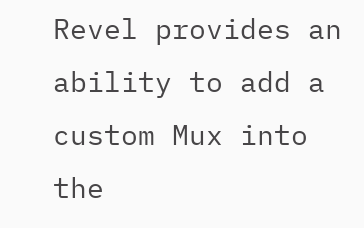Revel provides an ability to add a custom Mux into the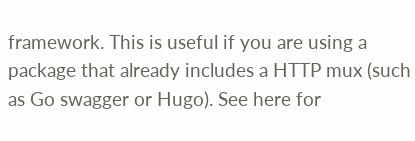framework. This is useful if you are using a package that already includes a HTTP mux (such as Go swagger or Hugo). See here for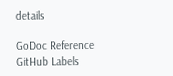details

GoDoc Reference
GitHub Labels